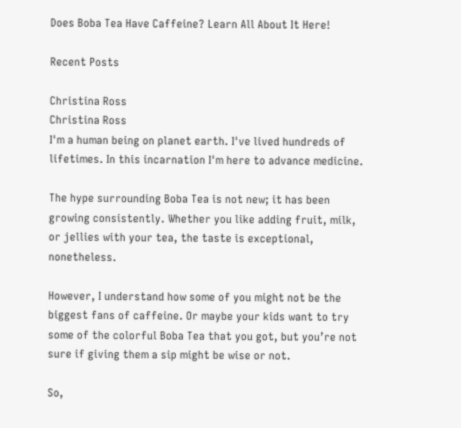Does Boba Tea Have Caffeine? Learn All About It Here!

Recent Posts

Christina Ross
Christina Ross
I'm a human being on planet earth. I've lived hundreds of lifetimes. In this incarnation I'm here to advance medicine.

The hype surrounding Boba Tea is not new; it has been growing consistently. Whether you like adding fruit, milk, or jellies with your tea, the taste is exceptional, nonetheless.

However, I understand how some of you might not be the biggest fans of caffeine. Or maybe your kids want to try some of the colorful Boba Tea that you got, but you’re not sure if giving them a sip might be wise or not.

So,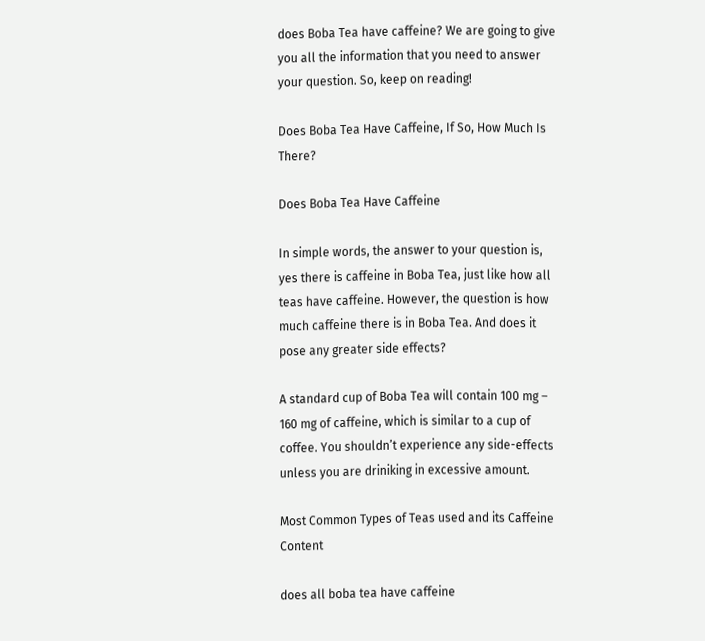does Boba Tea have caffeine? We are going to give you all the information that you need to answer your question. So, keep on reading!

Does Boba Tea Have Caffeine, If So, How Much Is There?

Does Boba Tea Have Caffeine

In simple words, the answer to your question is, yes there is caffeine in Boba Tea, just like how all teas have caffeine. However, the question is how much caffeine there is in Boba Tea. And does it pose any greater side effects?

A standard cup of Boba Tea will contain 100 mg – 160 mg of caffeine, which is similar to a cup of coffee. You shouldn’t experience any side-effects unless you are driniking in excessive amount.

Most Common Types of Teas used and its Caffeine Content

does all boba tea have caffeine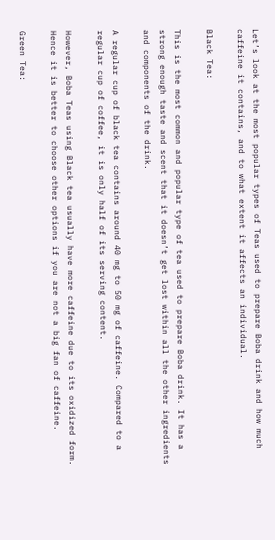Let’s look at the most popular types of Teas used to prepare Boba drink and how much caffeine it contains, and to what extent it affects an individual.

Black Tea:

This is the most common and popular type of tea used to prepare Boba drink. It has a strong enough taste and scent that it doesn’t get lost within all the other ingredients and components of the drink.

A regular cup of black tea contains around 40 mg to 50 mg of caffeine. Compared to a regular cup of coffee, it is only half of its serving content.

However, Boba Teas using Black tea usually have more caffeine due to its oxidized form. Hence it is better to choose other options if you are not a big fan of caffeine.

Green Tea: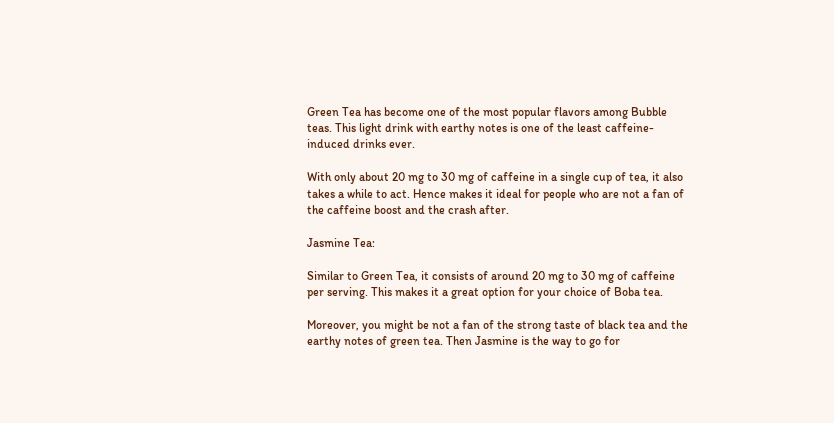Green Tea has become one of the most popular flavors among Bubble teas. This light drink with earthy notes is one of the least caffeine-induced drinks ever.

With only about 20 mg to 30 mg of caffeine in a single cup of tea, it also takes a while to act. Hence makes it ideal for people who are not a fan of the caffeine boost and the crash after.

Jasmine Tea:

Similar to Green Tea, it consists of around 20 mg to 30 mg of caffeine per serving. This makes it a great option for your choice of Boba tea.

Moreover, you might be not a fan of the strong taste of black tea and the earthy notes of green tea. Then Jasmine is the way to go for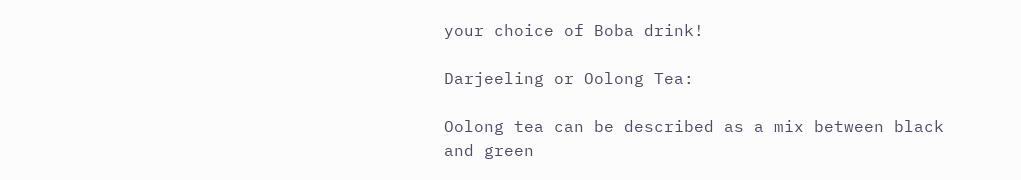your choice of Boba drink!

Darjeeling or Oolong Tea:

Oolong tea can be described as a mix between black and green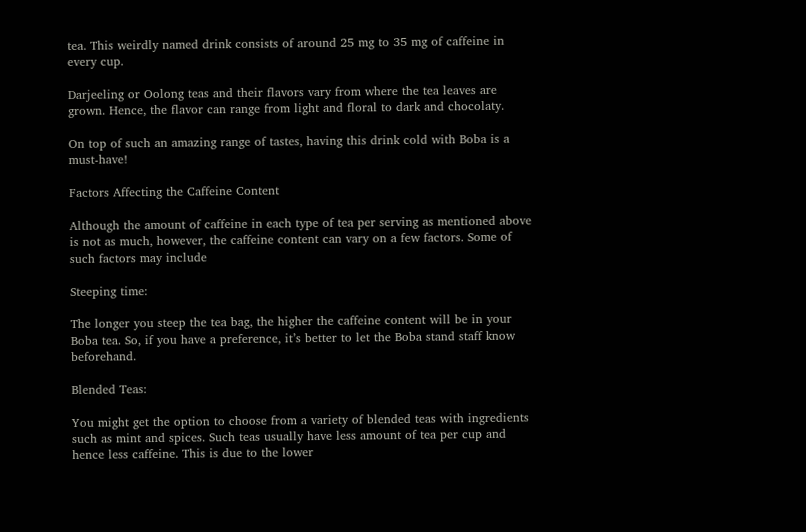tea. This weirdly named drink consists of around 25 mg to 35 mg of caffeine in every cup.

Darjeeling or Oolong teas and their flavors vary from where the tea leaves are grown. Hence, the flavor can range from light and floral to dark and chocolaty.

On top of such an amazing range of tastes, having this drink cold with Boba is a must-have!

Factors Affecting the Caffeine Content

Although the amount of caffeine in each type of tea per serving as mentioned above is not as much, however, the caffeine content can vary on a few factors. Some of such factors may include

Steeping time:

The longer you steep the tea bag, the higher the caffeine content will be in your Boba tea. So, if you have a preference, it’s better to let the Boba stand staff know beforehand.

Blended Teas:

You might get the option to choose from a variety of blended teas with ingredients such as mint and spices. Such teas usually have less amount of tea per cup and hence less caffeine. This is due to the lower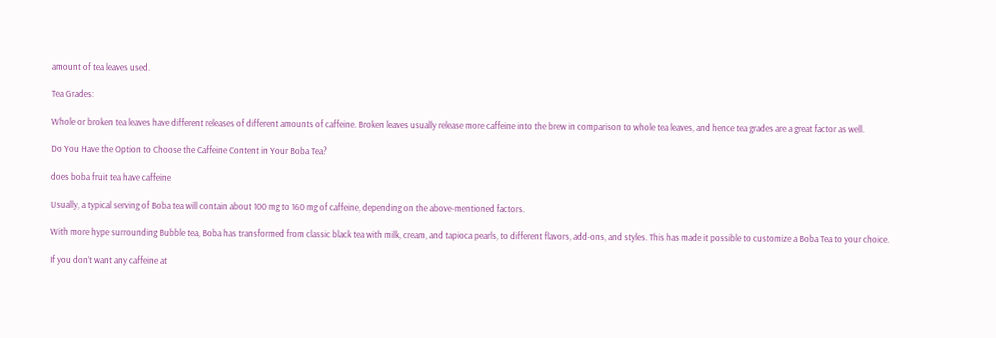amount of tea leaves used.

Tea Grades:

Whole or broken tea leaves have different releases of different amounts of caffeine. Broken leaves usually release more caffeine into the brew in comparison to whole tea leaves, and hence tea grades are a great factor as well.

Do You Have the Option to Choose the Caffeine Content in Your Boba Tea?

does boba fruit tea have caffeine

Usually, a typical serving of Boba tea will contain about 100 mg to 160 mg of caffeine, depending on the above-mentioned factors.

With more hype surrounding Bubble tea, Boba has transformed from classic black tea with milk, cream, and tapioca pearls, to different flavors, add-ons, and styles. This has made it possible to customize a Boba Tea to your choice.

If you don’t want any caffeine at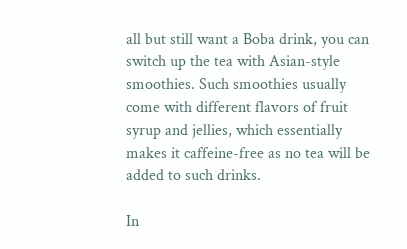all but still want a Boba drink, you can switch up the tea with Asian-style smoothies. Such smoothies usually come with different flavors of fruit syrup and jellies, which essentially makes it caffeine-free as no tea will be added to such drinks.

In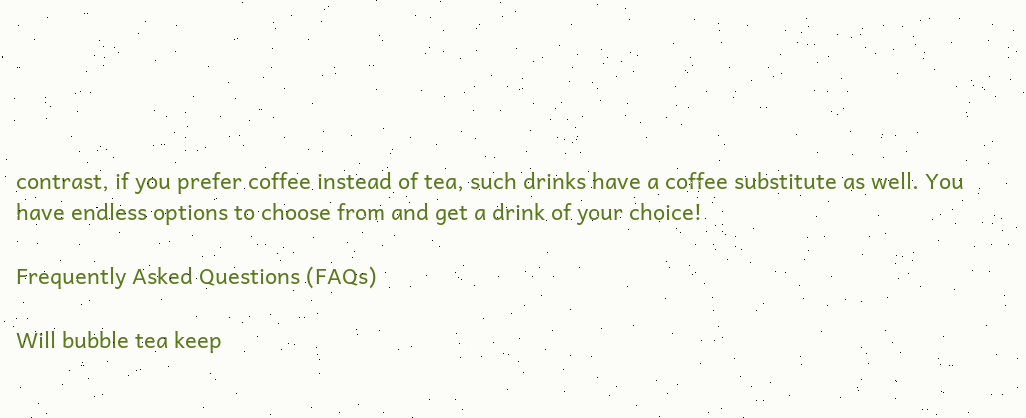contrast, if you prefer coffee instead of tea, such drinks have a coffee substitute as well. You have endless options to choose from and get a drink of your choice!

Frequently Asked Questions (FAQs)

Will bubble tea keep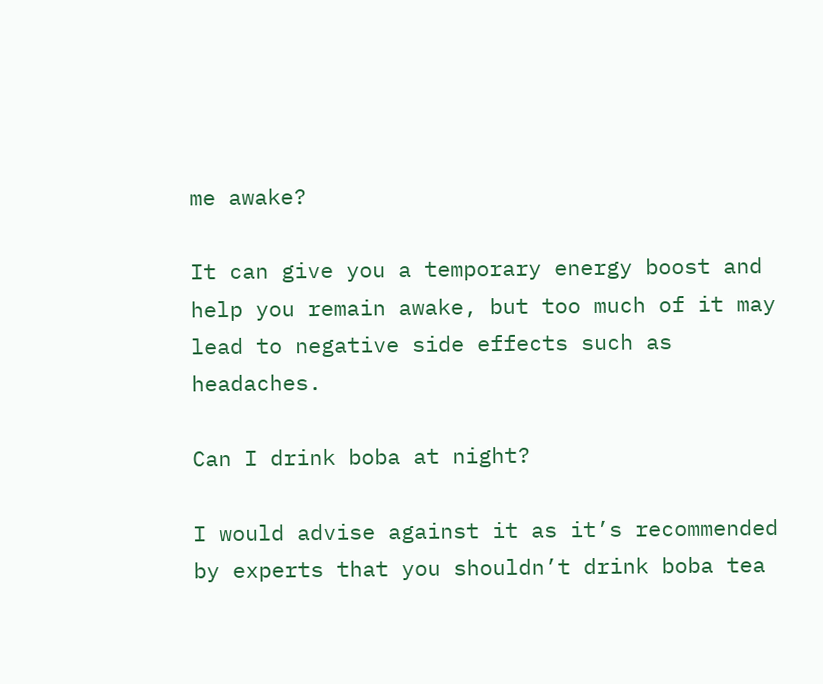me awake?

It can give you a temporary energy boost and help you remain awake, but too much of it may lead to negative side effects such as headaches.

Can I drink boba at night?

I would advise against it as it’s recommended by experts that you shouldn’t drink boba tea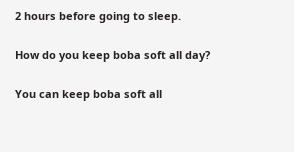2 hours before going to sleep.

How do you keep boba soft all day?

You can keep boba soft all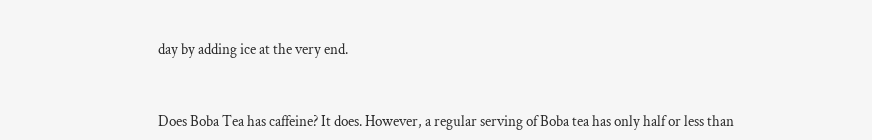day by adding ice at the very end.


Does Boba Tea has caffeine? It does. However, a regular serving of Boba tea has only half or less than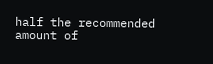half the recommended amount of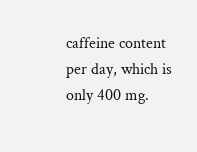caffeine content per day, which is only 400 mg.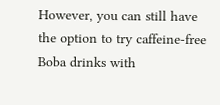However, you can still have the option to try caffeine-free Boba drinks with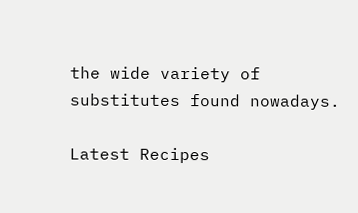the wide variety of substitutes found nowadays.

Latest Recipes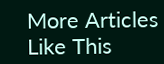More Articles Like This